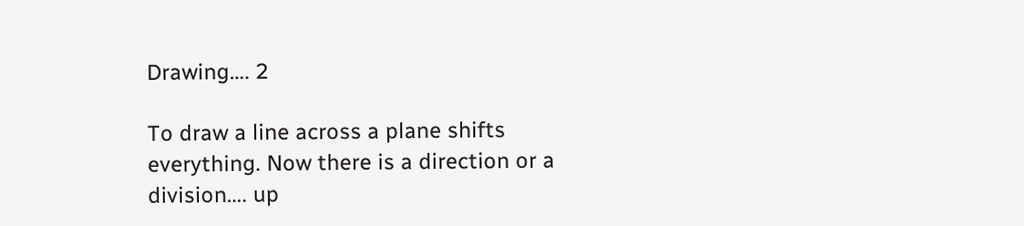Drawing…. 2

To draw a line across a plane shifts everything. Now there is a direction or a division…. up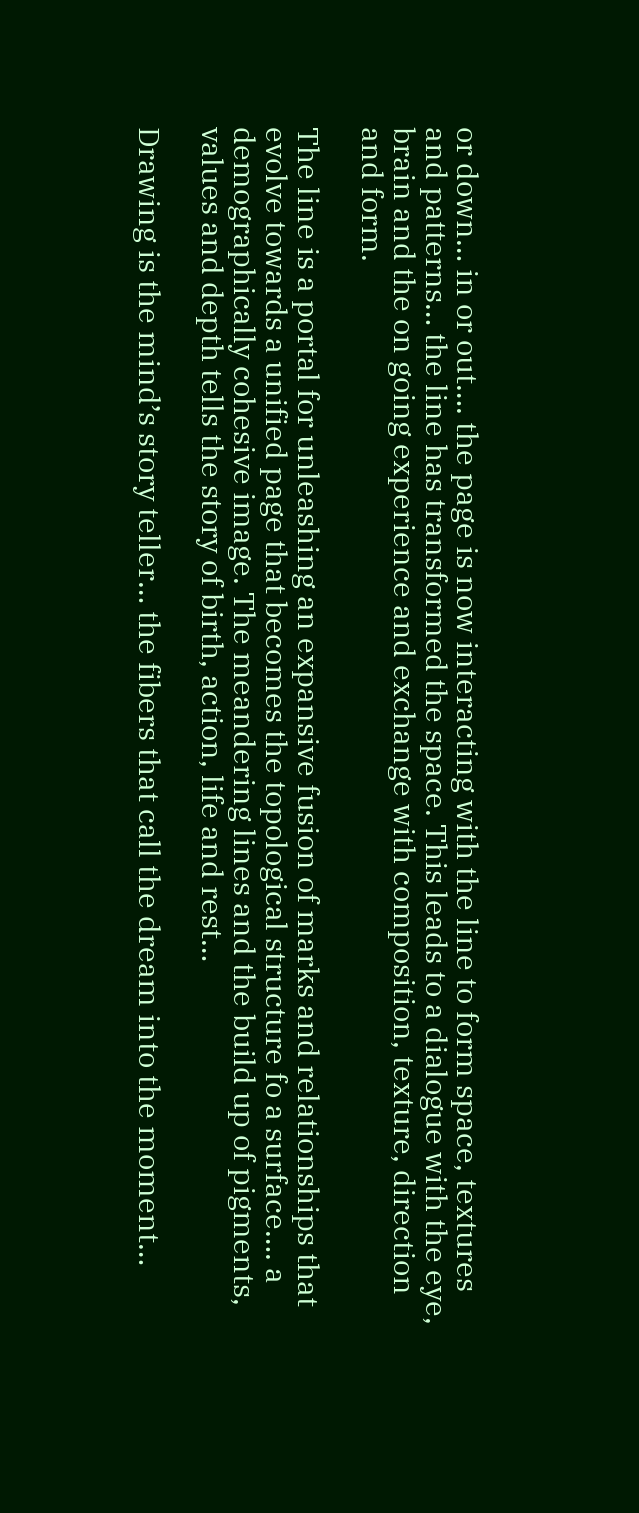or down… in or out…. the page is now interacting with the line to form space, textures and patterns… the line has transformed the space. This leads to a dialogue with the eye, brain and the on going experience and exchange with composition, texture, direction and form.

The line is a portal for unleashing an expansive fusion of marks and relationships that evolve towards a unified page that becomes the topological structure fo a surface…. a demographically cohesive image. The meandering lines and the build up of pigments, values and depth tells the story of birth, action, life and rest…

Drawing is the mind’s story teller… the fibers that call the dream into the moment…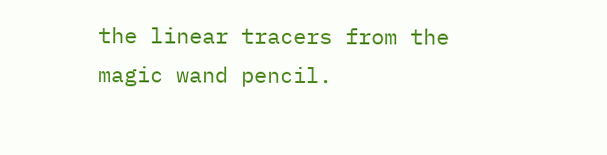the linear tracers from the magic wand pencil.